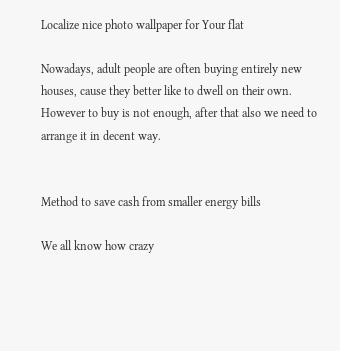Localize nice photo wallpaper for Your flat

Nowadays, adult people are often buying entirely new houses, cause they better like to dwell on their own. However to buy is not enough, after that also we need to arrange it in decent way.


Method to save cash from smaller energy bills

We all know how crazy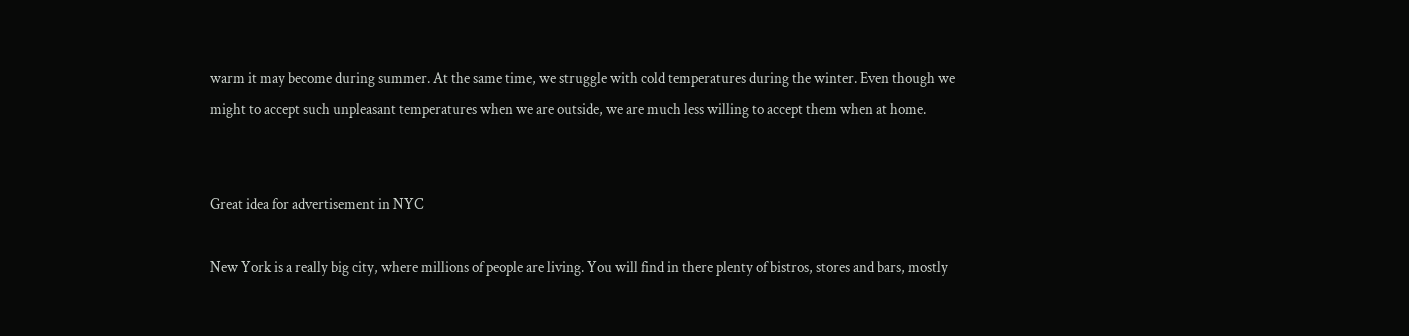warm it may become during summer. At the same time, we struggle with cold temperatures during the winter. Even though we might to accept such unpleasant temperatures when we are outside, we are much less willing to accept them when at home.


Great idea for advertisement in NYC

New York is a really big city, where millions of people are living. You will find in there plenty of bistros, stores and bars, mostly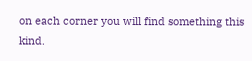on each corner you will find something this kind.